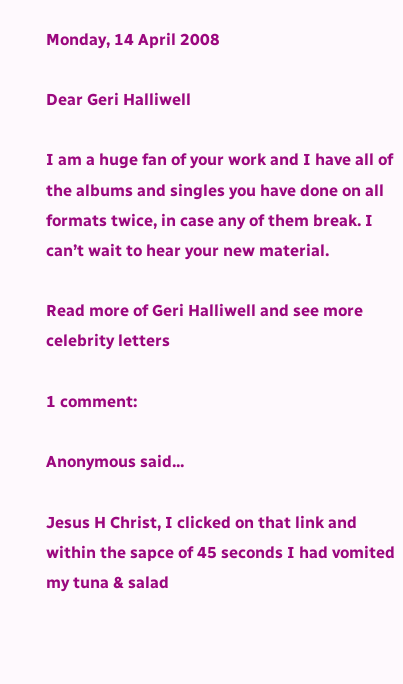Monday, 14 April 2008

Dear Geri Halliwell

I am a huge fan of your work and I have all of the albums and singles you have done on all formats twice, in case any of them break. I can’t wait to hear your new material.

Read more of Geri Halliwell and see more celebrity letters

1 comment:

Anonymous said...

Jesus H Christ, I clicked on that link and within the sapce of 45 seconds I had vomited my tuna & salad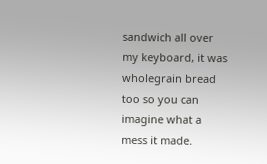sandwich all over my keyboard, it was wholegrain bread too so you can imagine what a mess it made.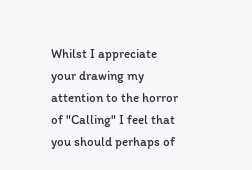Whilst I appreciate your drawing my attention to the horror of "Calling" I feel that you should perhaps of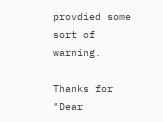provdied some sort of warning.

Thanks for "Dear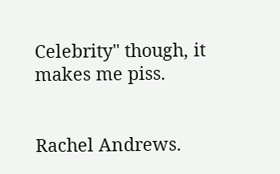Celebrity" though, it makes me piss.


Rachel Andrews.